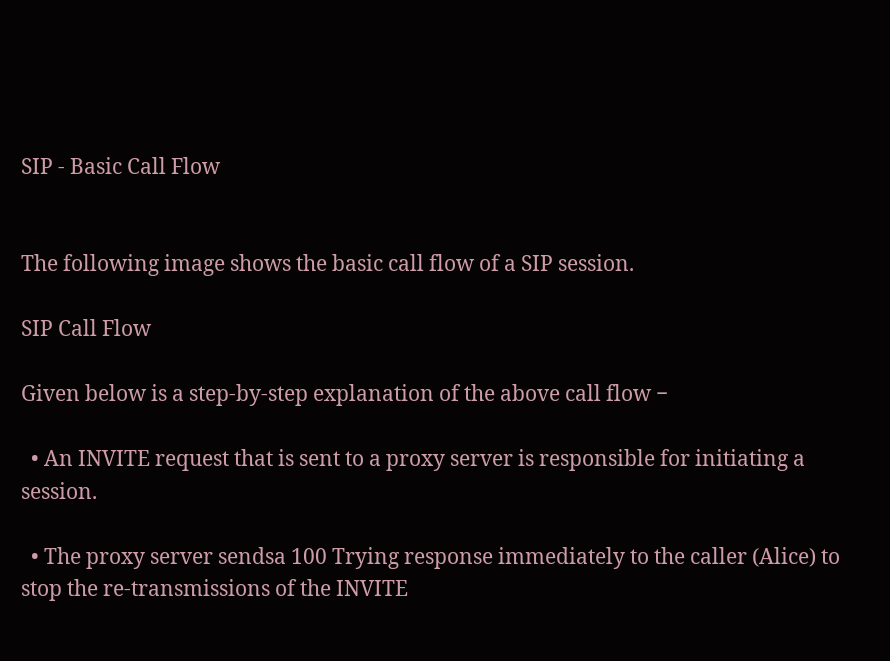SIP - Basic Call Flow


The following image shows the basic call flow of a SIP session.

SIP Call Flow

Given below is a step-by-step explanation of the above call flow −

  • An INVITE request that is sent to a proxy server is responsible for initiating a session.

  • The proxy server sendsa 100 Trying response immediately to the caller (Alice) to stop the re-transmissions of the INVITE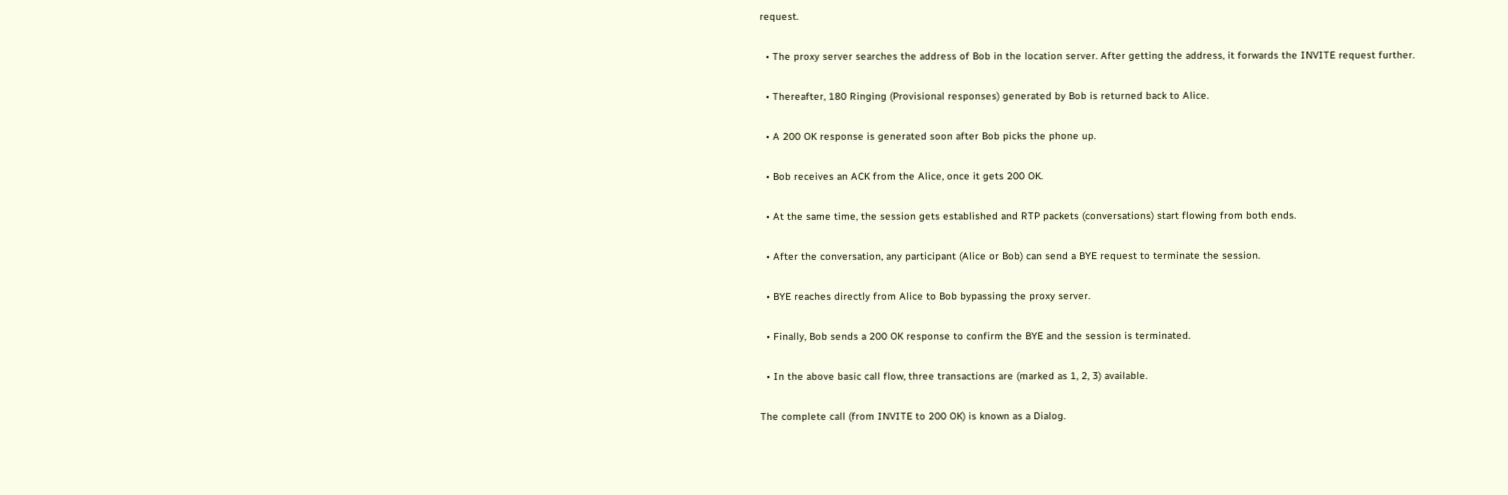request.

  • The proxy server searches the address of Bob in the location server. After getting the address, it forwards the INVITE request further.

  • Thereafter, 180 Ringing (Provisional responses) generated by Bob is returned back to Alice.

  • A 200 OK response is generated soon after Bob picks the phone up.

  • Bob receives an ACK from the Alice, once it gets 200 OK.

  • At the same time, the session gets established and RTP packets (conversations) start flowing from both ends.

  • After the conversation, any participant (Alice or Bob) can send a BYE request to terminate the session.

  • BYE reaches directly from Alice to Bob bypassing the proxy server.

  • Finally, Bob sends a 200 OK response to confirm the BYE and the session is terminated.

  • In the above basic call flow, three transactions are (marked as 1, 2, 3) available.

The complete call (from INVITE to 200 OK) is known as a Dialog.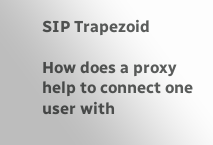SIP Trapezoid

How does a proxy help to connect one user with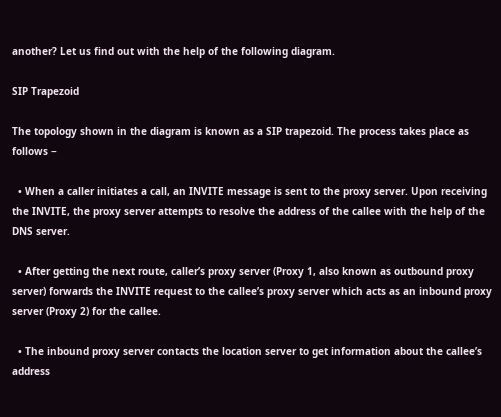another? Let us find out with the help of the following diagram.

SIP Trapezoid

The topology shown in the diagram is known as a SIP trapezoid. The process takes place as follows −

  • When a caller initiates a call, an INVITE message is sent to the proxy server. Upon receiving the INVITE, the proxy server attempts to resolve the address of the callee with the help of the DNS server.

  • After getting the next route, caller’s proxy server (Proxy 1, also known as outbound proxy server) forwards the INVITE request to the callee’s proxy server which acts as an inbound proxy server (Proxy 2) for the callee.

  • The inbound proxy server contacts the location server to get information about the callee’s address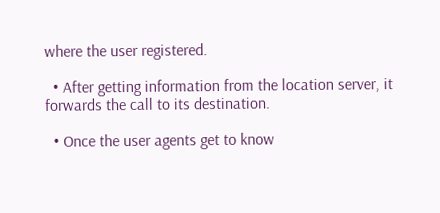where the user registered.

  • After getting information from the location server, it forwards the call to its destination.

  • Once the user agents get to know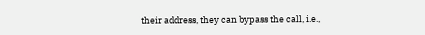their address, they can bypass the call, i.e.,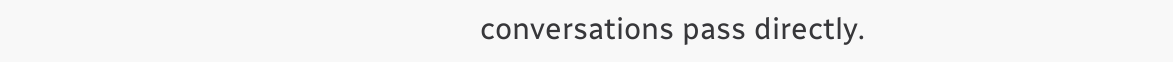conversations pass directly.